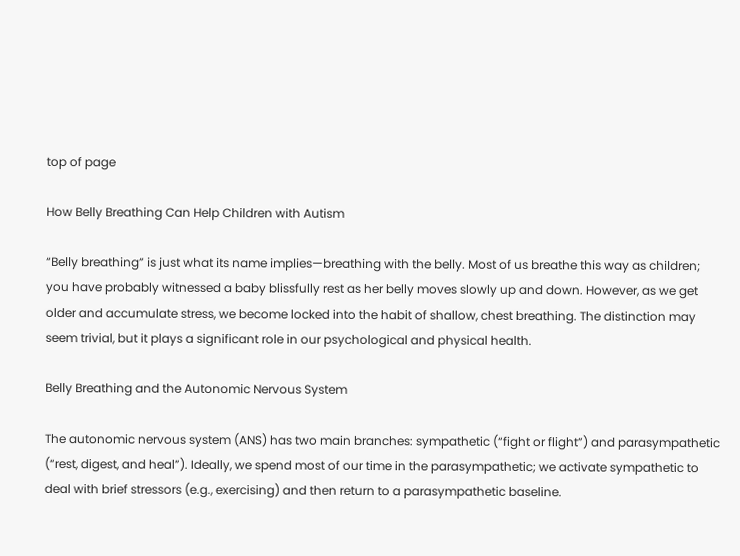top of page

How Belly Breathing Can Help Children with Autism

“Belly breathing” is just what its name implies—breathing with the belly. Most of us breathe this way as children; you have probably witnessed a baby blissfully rest as her belly moves slowly up and down. However, as we get older and accumulate stress, we become locked into the habit of shallow, chest breathing. The distinction may seem trivial, but it plays a significant role in our psychological and physical health.

Belly Breathing and the Autonomic Nervous System

The autonomic nervous system (ANS) has two main branches: sympathetic (“fight or flight”) and parasympathetic (“rest, digest, and heal”). Ideally, we spend most of our time in the parasympathetic; we activate sympathetic to deal with brief stressors (e.g., exercising) and then return to a parasympathetic baseline.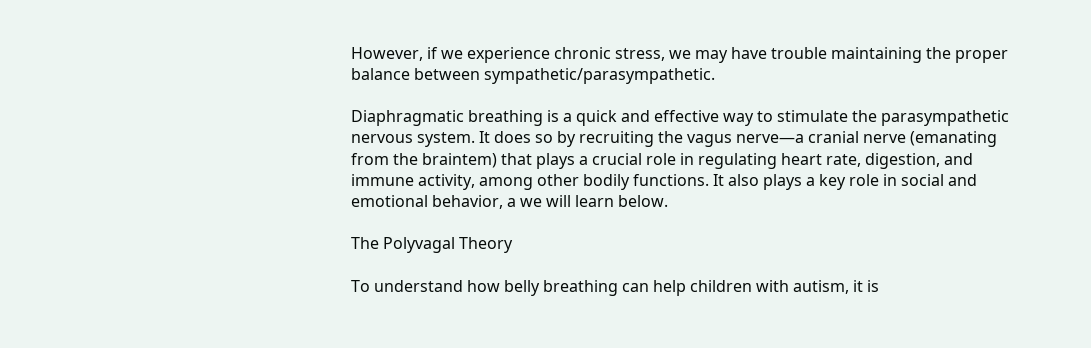However, if we experience chronic stress, we may have trouble maintaining the proper balance between sympathetic/parasympathetic.

Diaphragmatic breathing is a quick and effective way to stimulate the parasympathetic nervous system. It does so by recruiting the vagus nerve—a cranial nerve (emanating from the braintem) that plays a crucial role in regulating heart rate, digestion, and immune activity, among other bodily functions. It also plays a key role in social and emotional behavior, a we will learn below.

The Polyvagal Theory

To understand how belly breathing can help children with autism, it is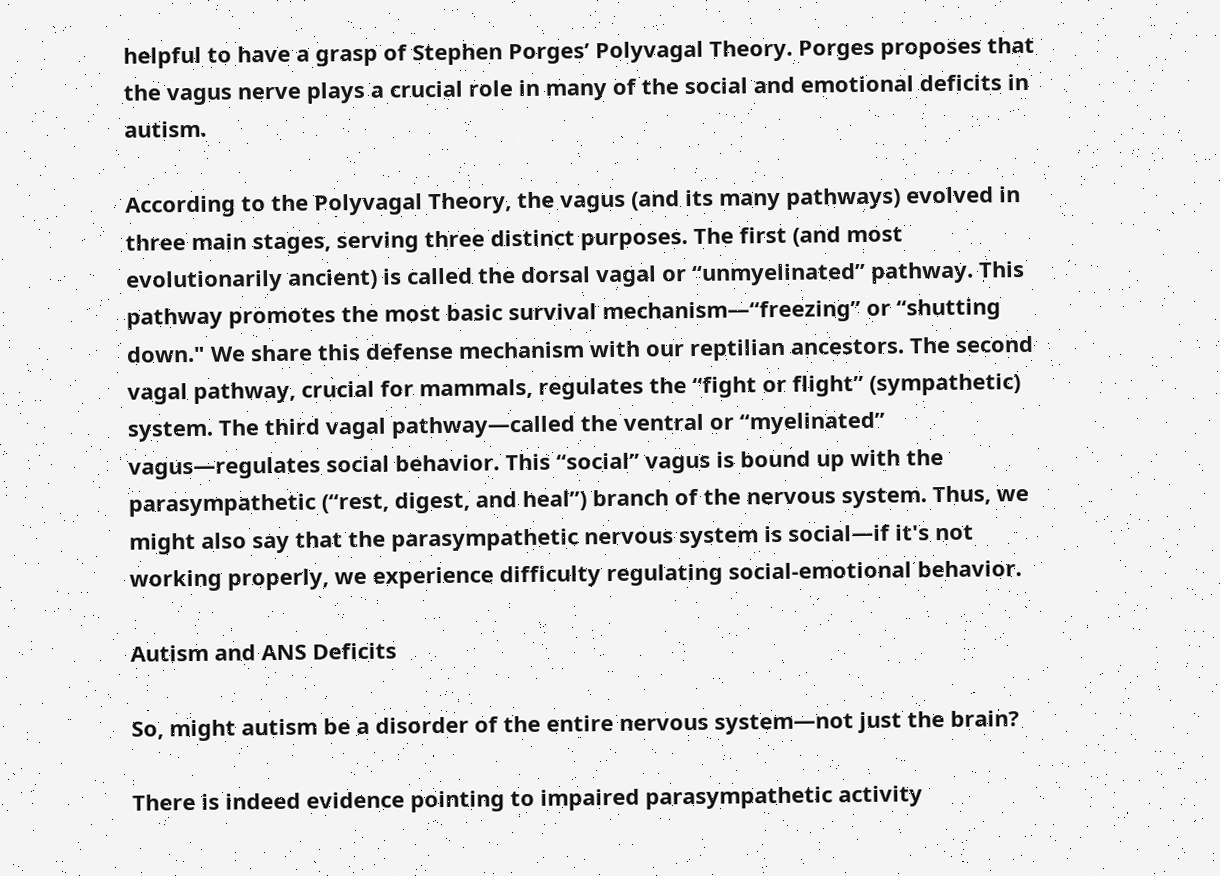helpful to have a grasp of Stephen Porges’ Polyvagal Theory. Porges proposes that the vagus nerve plays a crucial role in many of the social and emotional deficits in autism.

According to the Polyvagal Theory, the vagus (and its many pathways) evolved in three main stages, serving three distinct purposes. The first (and most evolutionarily ancient) is called the dorsal vagal or “unmyelinated” pathway. This pathway promotes the most basic survival mechanism—“freezing” or “shutting down." We share this defense mechanism with our reptilian ancestors. The second vagal pathway, crucial for mammals, regulates the “fight or flight” (sympathetic) system. The third vagal pathway—called the ventral or “myelinated” vagus—regulates social behavior. This “social” vagus is bound up with the parasympathetic (“rest, digest, and heal”) branch of the nervous system. Thus, we might also say that the parasympathetic nervous system is social—if it's not working properly, we experience difficulty regulating social-emotional behavior.

Autism and ANS Deficits

So, might autism be a disorder of the entire nervous system—not just the brain?

There is indeed evidence pointing to impaired parasympathetic activity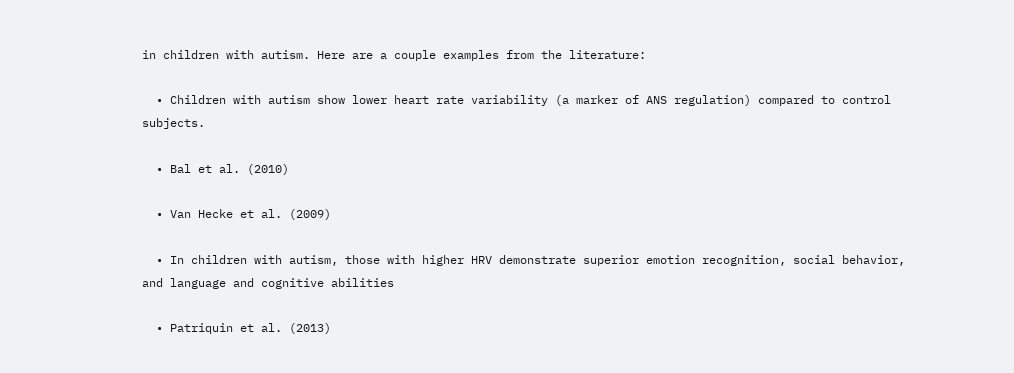in children with autism. Here are a couple examples from the literature:

  • Children with autism show lower heart rate variability (a marker of ANS regulation) compared to control subjects.

  • Bal et al. (2010)

  • Van Hecke et al. (2009)

  • In children with autism, those with higher HRV demonstrate superior emotion recognition, social behavior, and language and cognitive abilities

  • Patriquin et al. (2013)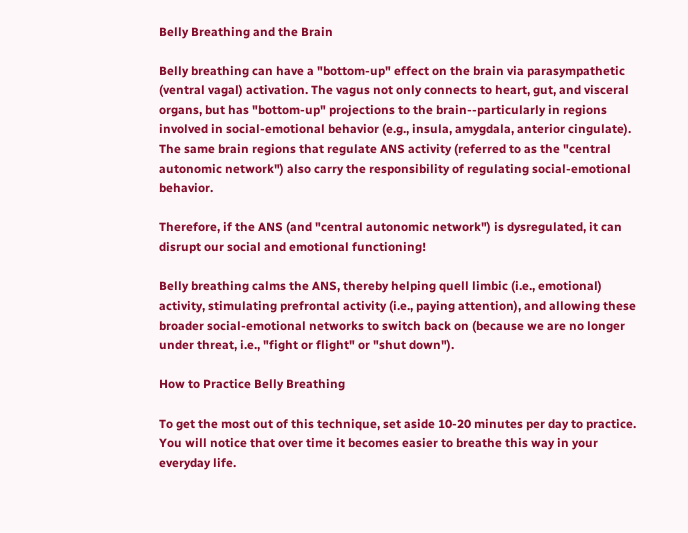Belly Breathing and the Brain

Belly breathing can have a "bottom-up" effect on the brain via parasympathetic (ventral vagal) activation. The vagus not only connects to heart, gut, and visceral organs, but has "bottom-up" projections to the brain--particularly in regions involved in social-emotional behavior (e.g., insula, amygdala, anterior cingulate). The same brain regions that regulate ANS activity (referred to as the "central autonomic network") also carry the responsibility of regulating social-emotional behavior.

Therefore, if the ANS (and "central autonomic network") is dysregulated, it can disrupt our social and emotional functioning!

Belly breathing calms the ANS, thereby helping quell limbic (i.e., emotional) activity, stimulating prefrontal activity (i.e., paying attention), and allowing these broader social-emotional networks to switch back on (because we are no longer under threat, i.e., "fight or flight" or "shut down").

How to Practice Belly Breathing

To get the most out of this technique, set aside 10-20 minutes per day to practice. You will notice that over time it becomes easier to breathe this way in your everyday life.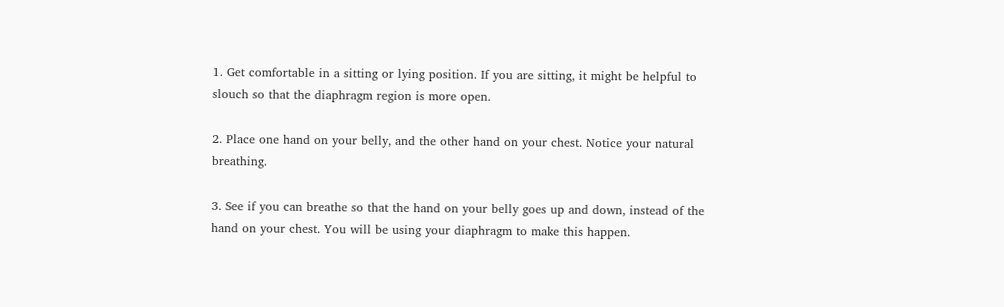1. Get comfortable in a sitting or lying position. If you are sitting, it might be helpful to slouch so that the diaphragm region is more open.

2. Place one hand on your belly, and the other hand on your chest. Notice your natural breathing.

3. See if you can breathe so that the hand on your belly goes up and down, instead of the hand on your chest. You will be using your diaphragm to make this happen.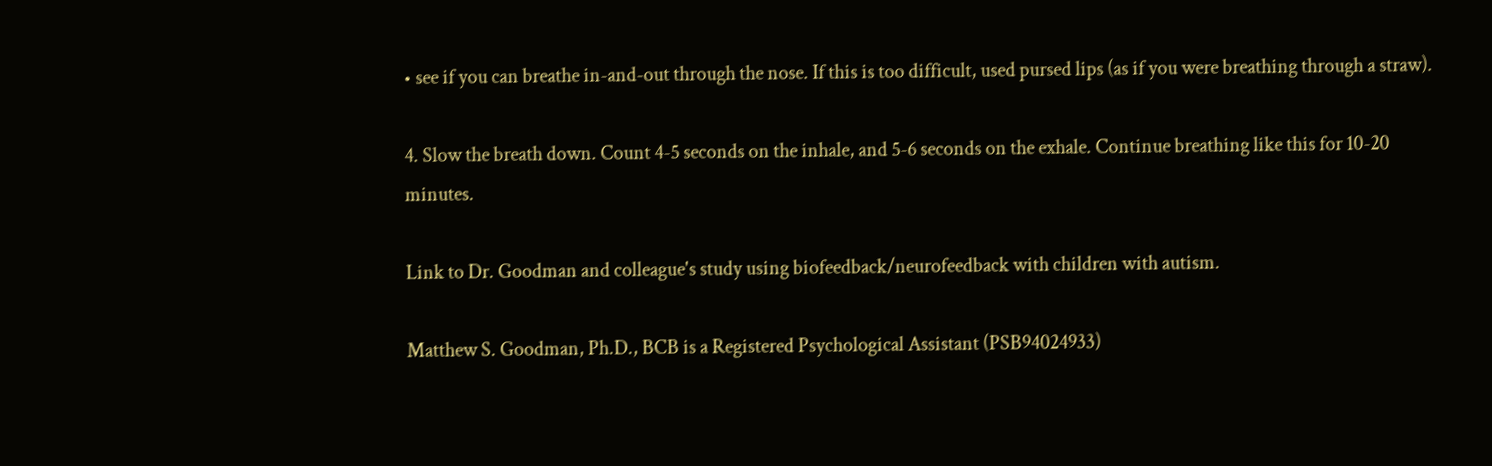• see if you can breathe in-and-out through the nose. If this is too difficult, used pursed lips (as if you were breathing through a straw).

4. Slow the breath down. Count 4-5 seconds on the inhale, and 5-6 seconds on the exhale. Continue breathing like this for 10-20 minutes.

Link to Dr. Goodman and colleague's study using biofeedback/neurofeedback with children with autism.

Matthew S. Goodman, Ph.D., BCB is a Registered Psychological Assistant (PSB94024933)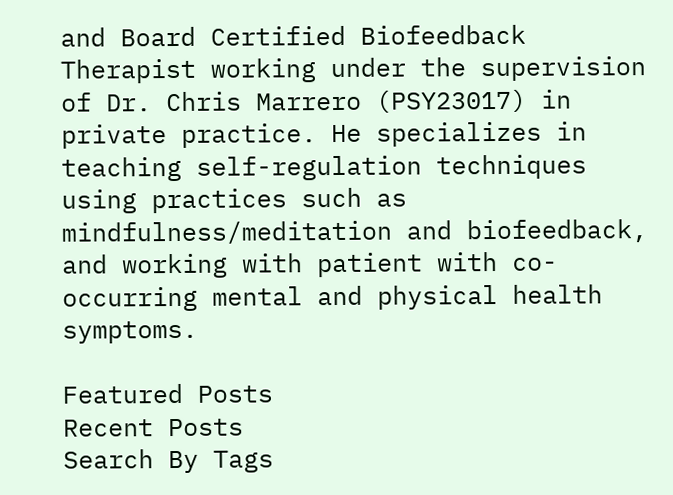and Board Certified Biofeedback Therapist working under the supervision of Dr. Chris Marrero (PSY23017) in private practice. He specializes in teaching self-regulation techniques using practices such as mindfulness/meditation and biofeedback, and working with patient with co-occurring mental and physical health symptoms.

Featured Posts
Recent Posts
Search By Tags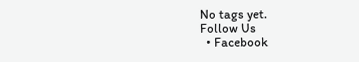No tags yet.
Follow Us
  • Facebook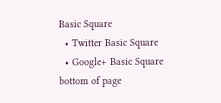Basic Square
  • Twitter Basic Square
  • Google+ Basic Square
bottom of page